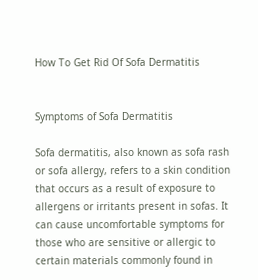How To Get Rid Of Sofa Dermatitis


Symptoms of Sofa Dermatitis

Sofa dermatitis, also known as sofa rash or sofa allergy, refers to a skin condition that occurs as a result of exposure to allergens or irritants present in sofas. It can cause uncomfortable symptoms for those who are sensitive or allergic to certain materials commonly found in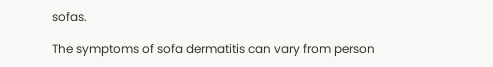sofas.

The symptoms of sofa dermatitis can vary from person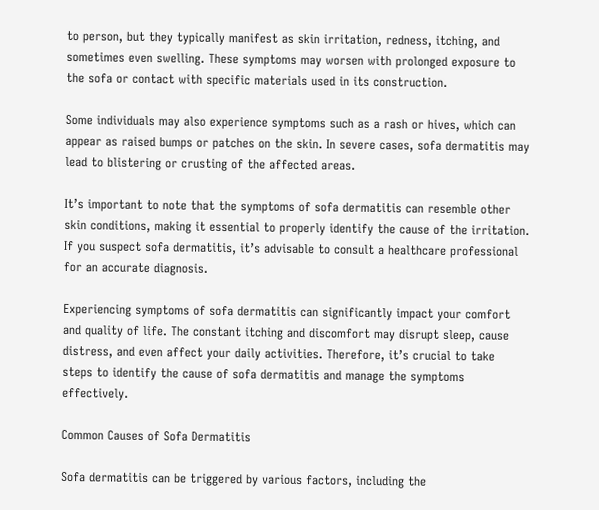to person, but they typically manifest as skin irritation, redness, itching, and sometimes even swelling. These symptoms may worsen with prolonged exposure to the sofa or contact with specific materials used in its construction.

Some individuals may also experience symptoms such as a rash or hives, which can appear as raised bumps or patches on the skin. In severe cases, sofa dermatitis may lead to blistering or crusting of the affected areas.

It’s important to note that the symptoms of sofa dermatitis can resemble other skin conditions, making it essential to properly identify the cause of the irritation. If you suspect sofa dermatitis, it’s advisable to consult a healthcare professional for an accurate diagnosis.

Experiencing symptoms of sofa dermatitis can significantly impact your comfort and quality of life. The constant itching and discomfort may disrupt sleep, cause distress, and even affect your daily activities. Therefore, it’s crucial to take steps to identify the cause of sofa dermatitis and manage the symptoms effectively.

Common Causes of Sofa Dermatitis

Sofa dermatitis can be triggered by various factors, including the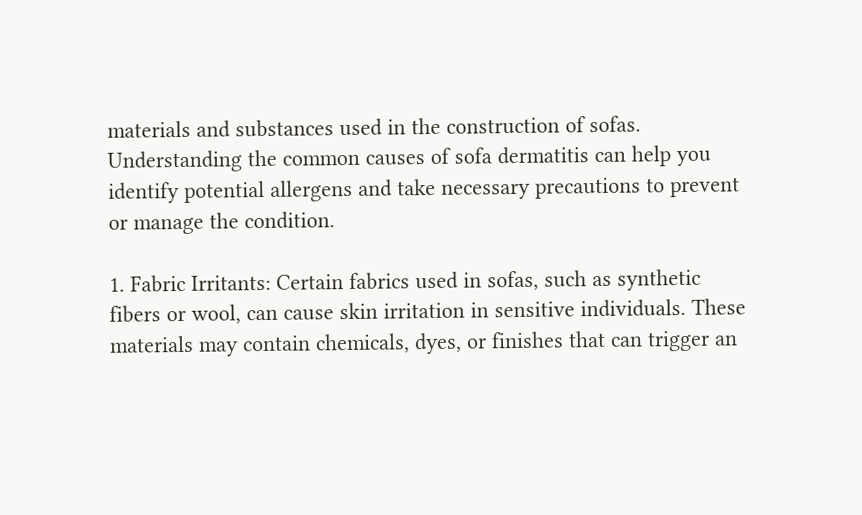materials and substances used in the construction of sofas. Understanding the common causes of sofa dermatitis can help you identify potential allergens and take necessary precautions to prevent or manage the condition.

1. Fabric Irritants: Certain fabrics used in sofas, such as synthetic fibers or wool, can cause skin irritation in sensitive individuals. These materials may contain chemicals, dyes, or finishes that can trigger an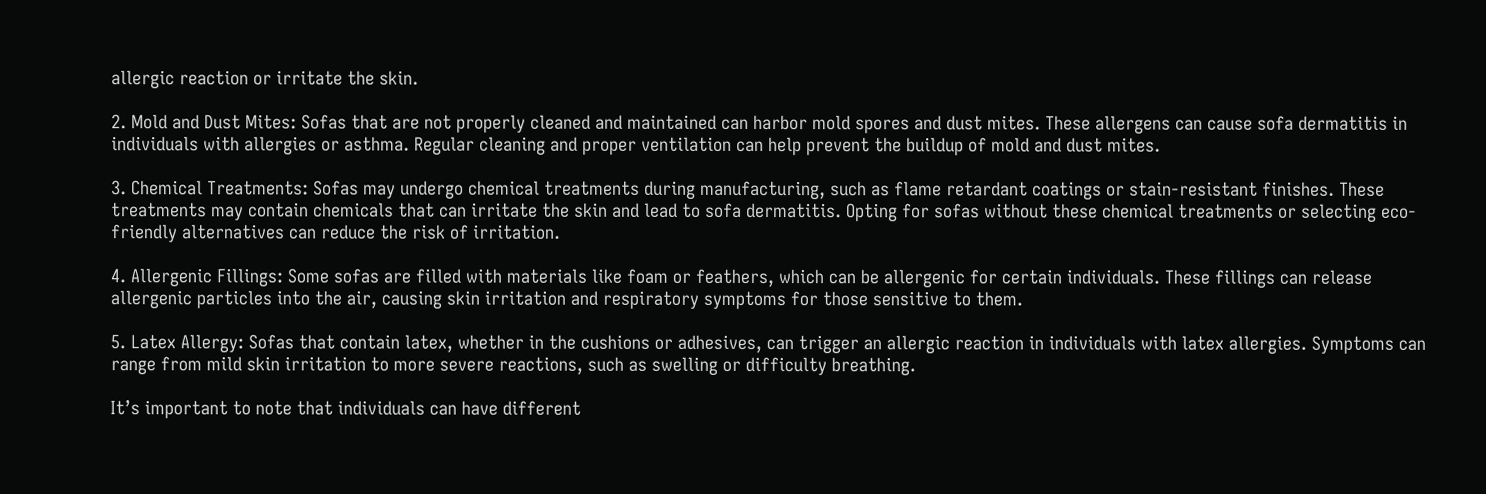allergic reaction or irritate the skin.

2. Mold and Dust Mites: Sofas that are not properly cleaned and maintained can harbor mold spores and dust mites. These allergens can cause sofa dermatitis in individuals with allergies or asthma. Regular cleaning and proper ventilation can help prevent the buildup of mold and dust mites.

3. Chemical Treatments: Sofas may undergo chemical treatments during manufacturing, such as flame retardant coatings or stain-resistant finishes. These treatments may contain chemicals that can irritate the skin and lead to sofa dermatitis. Opting for sofas without these chemical treatments or selecting eco-friendly alternatives can reduce the risk of irritation.

4. Allergenic Fillings: Some sofas are filled with materials like foam or feathers, which can be allergenic for certain individuals. These fillings can release allergenic particles into the air, causing skin irritation and respiratory symptoms for those sensitive to them.

5. Latex Allergy: Sofas that contain latex, whether in the cushions or adhesives, can trigger an allergic reaction in individuals with latex allergies. Symptoms can range from mild skin irritation to more severe reactions, such as swelling or difficulty breathing.

It’s important to note that individuals can have different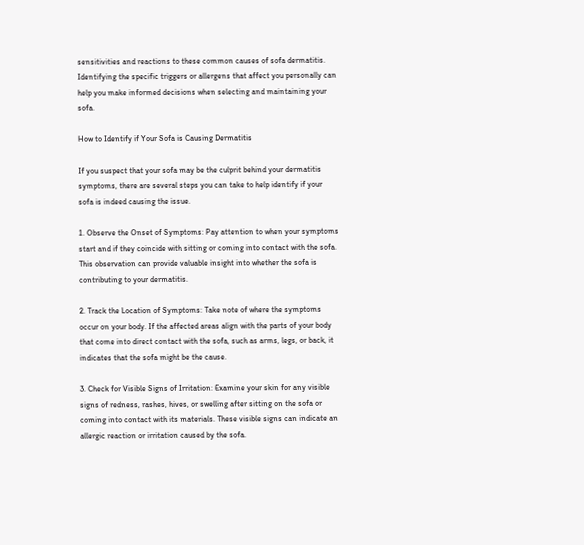sensitivities and reactions to these common causes of sofa dermatitis. Identifying the specific triggers or allergens that affect you personally can help you make informed decisions when selecting and maintaining your sofa.

How to Identify if Your Sofa is Causing Dermatitis

If you suspect that your sofa may be the culprit behind your dermatitis symptoms, there are several steps you can take to help identify if your sofa is indeed causing the issue.

1. Observe the Onset of Symptoms: Pay attention to when your symptoms start and if they coincide with sitting or coming into contact with the sofa. This observation can provide valuable insight into whether the sofa is contributing to your dermatitis.

2. Track the Location of Symptoms: Take note of where the symptoms occur on your body. If the affected areas align with the parts of your body that come into direct contact with the sofa, such as arms, legs, or back, it indicates that the sofa might be the cause.

3. Check for Visible Signs of Irritation: Examine your skin for any visible signs of redness, rashes, hives, or swelling after sitting on the sofa or coming into contact with its materials. These visible signs can indicate an allergic reaction or irritation caused by the sofa.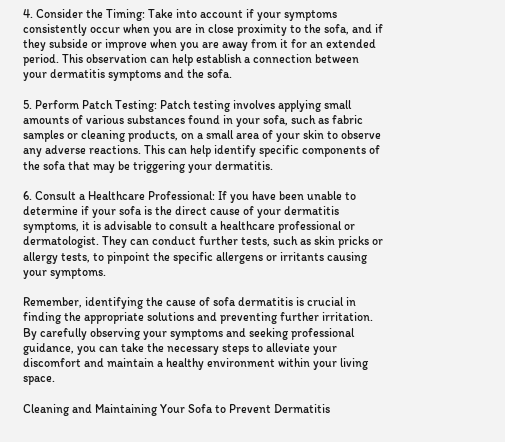4. Consider the Timing: Take into account if your symptoms consistently occur when you are in close proximity to the sofa, and if they subside or improve when you are away from it for an extended period. This observation can help establish a connection between your dermatitis symptoms and the sofa.

5. Perform Patch Testing: Patch testing involves applying small amounts of various substances found in your sofa, such as fabric samples or cleaning products, on a small area of your skin to observe any adverse reactions. This can help identify specific components of the sofa that may be triggering your dermatitis.

6. Consult a Healthcare Professional: If you have been unable to determine if your sofa is the direct cause of your dermatitis symptoms, it is advisable to consult a healthcare professional or dermatologist. They can conduct further tests, such as skin pricks or allergy tests, to pinpoint the specific allergens or irritants causing your symptoms.

Remember, identifying the cause of sofa dermatitis is crucial in finding the appropriate solutions and preventing further irritation. By carefully observing your symptoms and seeking professional guidance, you can take the necessary steps to alleviate your discomfort and maintain a healthy environment within your living space.

Cleaning and Maintaining Your Sofa to Prevent Dermatitis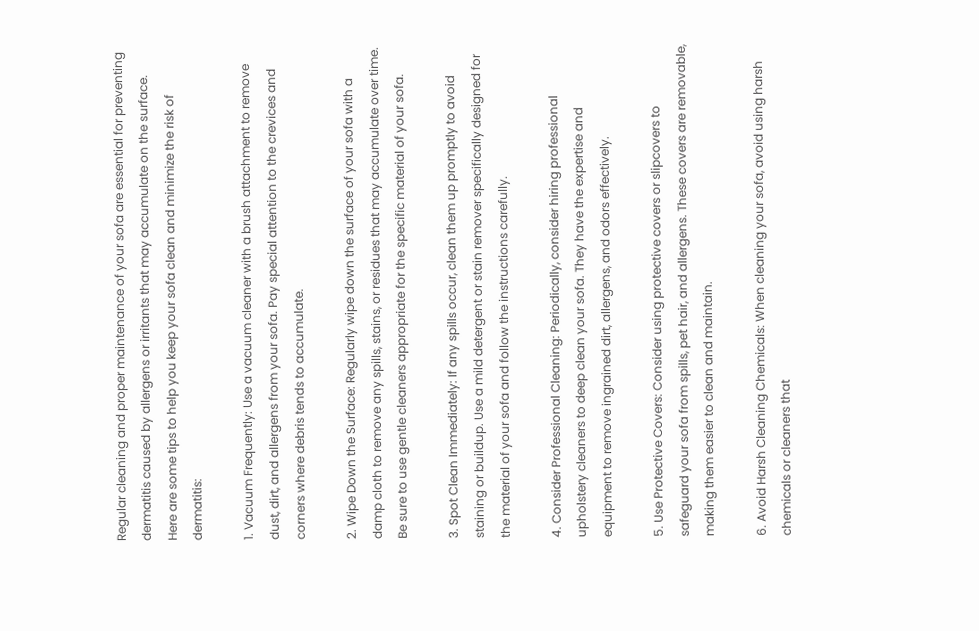Regular cleaning and proper maintenance of your sofa are essential for preventing dermatitis caused by allergens or irritants that may accumulate on the surface. Here are some tips to help you keep your sofa clean and minimize the risk of dermatitis:

1. Vacuum Frequently: Use a vacuum cleaner with a brush attachment to remove dust, dirt, and allergens from your sofa. Pay special attention to the crevices and corners where debris tends to accumulate.

2. Wipe Down the Surface: Regularly wipe down the surface of your sofa with a damp cloth to remove any spills, stains, or residues that may accumulate over time. Be sure to use gentle cleaners appropriate for the specific material of your sofa.

3. Spot Clean Immediately: If any spills occur, clean them up promptly to avoid staining or buildup. Use a mild detergent or stain remover specifically designed for the material of your sofa and follow the instructions carefully.

4. Consider Professional Cleaning: Periodically, consider hiring professional upholstery cleaners to deep clean your sofa. They have the expertise and equipment to remove ingrained dirt, allergens, and odors effectively.

5. Use Protective Covers: Consider using protective covers or slipcovers to safeguard your sofa from spills, pet hair, and allergens. These covers are removable, making them easier to clean and maintain.

6. Avoid Harsh Cleaning Chemicals: When cleaning your sofa, avoid using harsh chemicals or cleaners that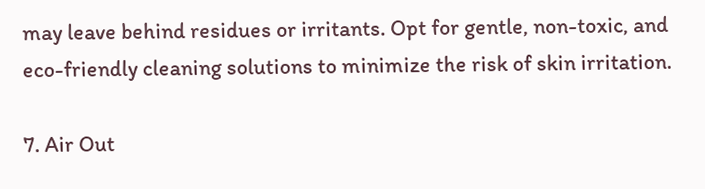may leave behind residues or irritants. Opt for gentle, non-toxic, and eco-friendly cleaning solutions to minimize the risk of skin irritation.

7. Air Out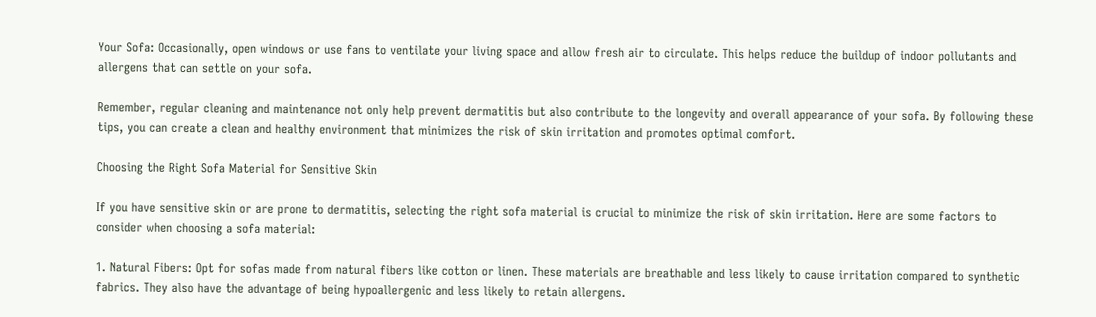Your Sofa: Occasionally, open windows or use fans to ventilate your living space and allow fresh air to circulate. This helps reduce the buildup of indoor pollutants and allergens that can settle on your sofa.

Remember, regular cleaning and maintenance not only help prevent dermatitis but also contribute to the longevity and overall appearance of your sofa. By following these tips, you can create a clean and healthy environment that minimizes the risk of skin irritation and promotes optimal comfort.

Choosing the Right Sofa Material for Sensitive Skin

If you have sensitive skin or are prone to dermatitis, selecting the right sofa material is crucial to minimize the risk of skin irritation. Here are some factors to consider when choosing a sofa material:

1. Natural Fibers: Opt for sofas made from natural fibers like cotton or linen. These materials are breathable and less likely to cause irritation compared to synthetic fabrics. They also have the advantage of being hypoallergenic and less likely to retain allergens.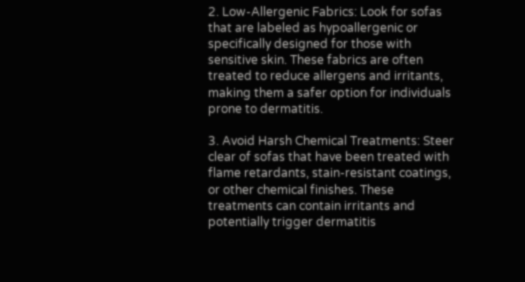2. Low-Allergenic Fabrics: Look for sofas that are labeled as hypoallergenic or specifically designed for those with sensitive skin. These fabrics are often treated to reduce allergens and irritants, making them a safer option for individuals prone to dermatitis.

3. Avoid Harsh Chemical Treatments: Steer clear of sofas that have been treated with flame retardants, stain-resistant coatings, or other chemical finishes. These treatments can contain irritants and potentially trigger dermatitis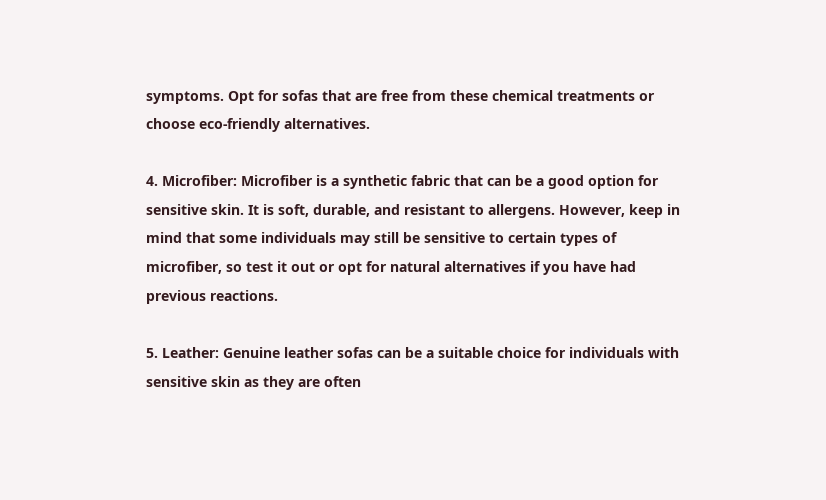symptoms. Opt for sofas that are free from these chemical treatments or choose eco-friendly alternatives.

4. Microfiber: Microfiber is a synthetic fabric that can be a good option for sensitive skin. It is soft, durable, and resistant to allergens. However, keep in mind that some individuals may still be sensitive to certain types of microfiber, so test it out or opt for natural alternatives if you have had previous reactions.

5. Leather: Genuine leather sofas can be a suitable choice for individuals with sensitive skin as they are often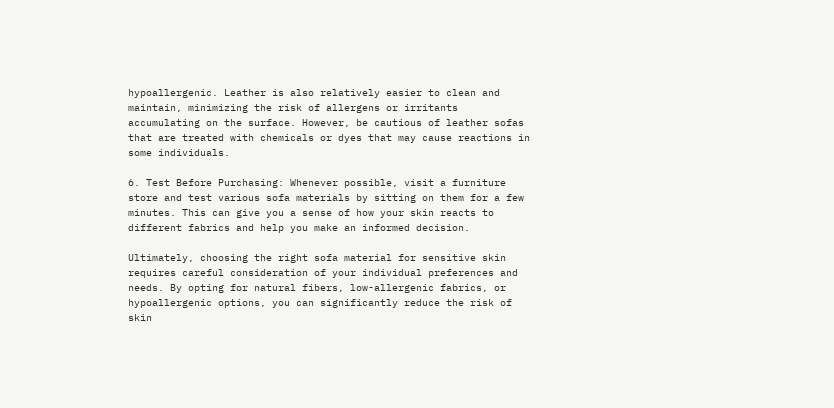hypoallergenic. Leather is also relatively easier to clean and maintain, minimizing the risk of allergens or irritants accumulating on the surface. However, be cautious of leather sofas that are treated with chemicals or dyes that may cause reactions in some individuals.

6. Test Before Purchasing: Whenever possible, visit a furniture store and test various sofa materials by sitting on them for a few minutes. This can give you a sense of how your skin reacts to different fabrics and help you make an informed decision.

Ultimately, choosing the right sofa material for sensitive skin requires careful consideration of your individual preferences and needs. By opting for natural fibers, low-allergenic fabrics, or hypoallergenic options, you can significantly reduce the risk of skin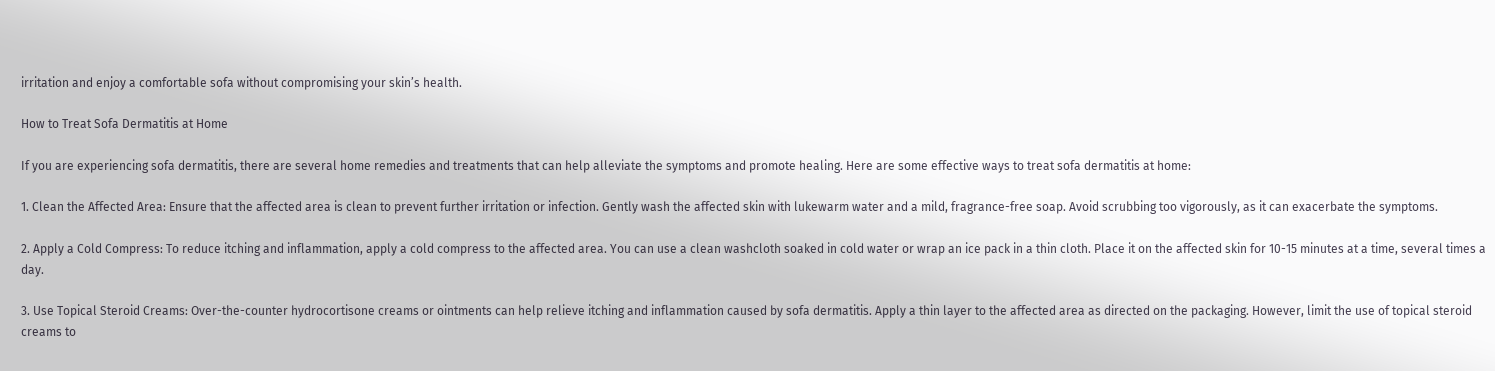irritation and enjoy a comfortable sofa without compromising your skin’s health.

How to Treat Sofa Dermatitis at Home

If you are experiencing sofa dermatitis, there are several home remedies and treatments that can help alleviate the symptoms and promote healing. Here are some effective ways to treat sofa dermatitis at home:

1. Clean the Affected Area: Ensure that the affected area is clean to prevent further irritation or infection. Gently wash the affected skin with lukewarm water and a mild, fragrance-free soap. Avoid scrubbing too vigorously, as it can exacerbate the symptoms.

2. Apply a Cold Compress: To reduce itching and inflammation, apply a cold compress to the affected area. You can use a clean washcloth soaked in cold water or wrap an ice pack in a thin cloth. Place it on the affected skin for 10-15 minutes at a time, several times a day.

3. Use Topical Steroid Creams: Over-the-counter hydrocortisone creams or ointments can help relieve itching and inflammation caused by sofa dermatitis. Apply a thin layer to the affected area as directed on the packaging. However, limit the use of topical steroid creams to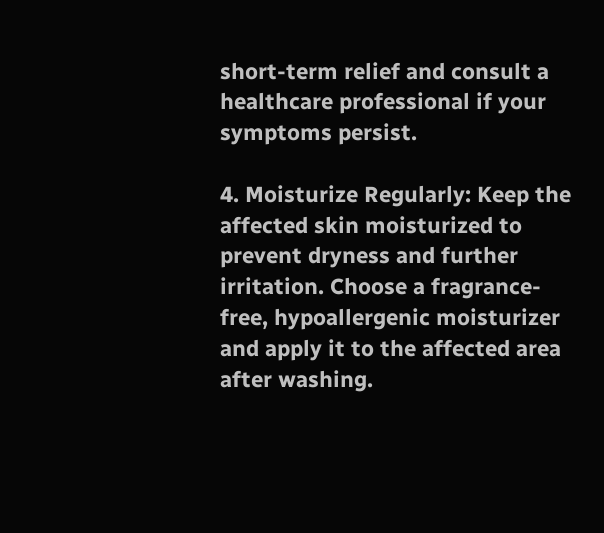short-term relief and consult a healthcare professional if your symptoms persist.

4. Moisturize Regularly: Keep the affected skin moisturized to prevent dryness and further irritation. Choose a fragrance-free, hypoallergenic moisturizer and apply it to the affected area after washing.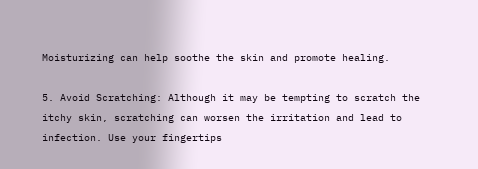Moisturizing can help soothe the skin and promote healing.

5. Avoid Scratching: Although it may be tempting to scratch the itchy skin, scratching can worsen the irritation and lead to infection. Use your fingertips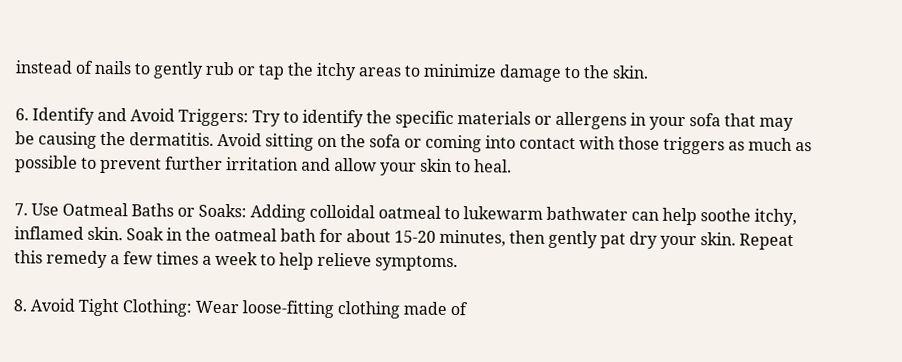instead of nails to gently rub or tap the itchy areas to minimize damage to the skin.

6. Identify and Avoid Triggers: Try to identify the specific materials or allergens in your sofa that may be causing the dermatitis. Avoid sitting on the sofa or coming into contact with those triggers as much as possible to prevent further irritation and allow your skin to heal.

7. Use Oatmeal Baths or Soaks: Adding colloidal oatmeal to lukewarm bathwater can help soothe itchy, inflamed skin. Soak in the oatmeal bath for about 15-20 minutes, then gently pat dry your skin. Repeat this remedy a few times a week to help relieve symptoms.

8. Avoid Tight Clothing: Wear loose-fitting clothing made of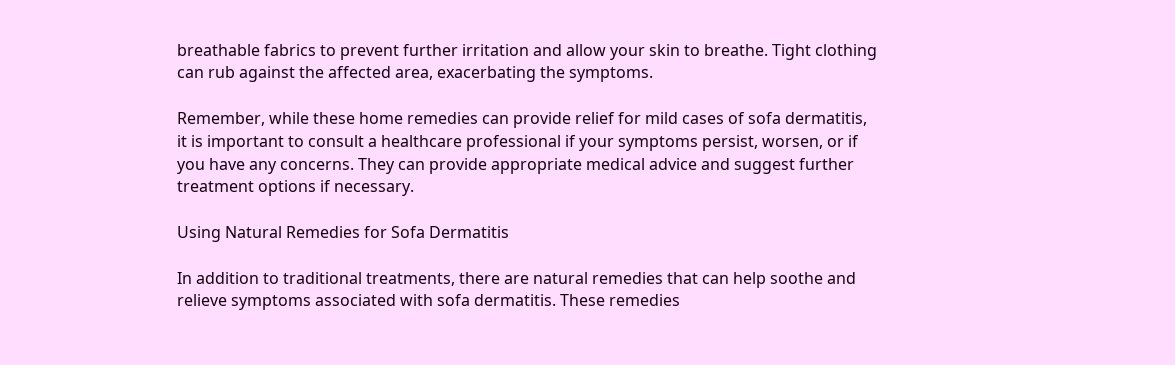breathable fabrics to prevent further irritation and allow your skin to breathe. Tight clothing can rub against the affected area, exacerbating the symptoms.

Remember, while these home remedies can provide relief for mild cases of sofa dermatitis, it is important to consult a healthcare professional if your symptoms persist, worsen, or if you have any concerns. They can provide appropriate medical advice and suggest further treatment options if necessary.

Using Natural Remedies for Sofa Dermatitis

In addition to traditional treatments, there are natural remedies that can help soothe and relieve symptoms associated with sofa dermatitis. These remedies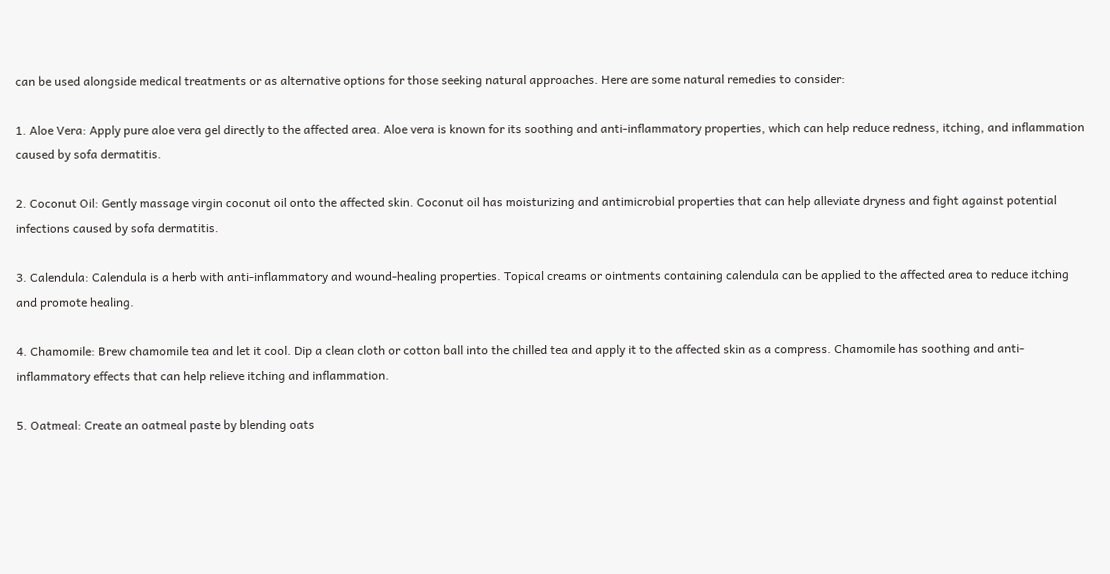can be used alongside medical treatments or as alternative options for those seeking natural approaches. Here are some natural remedies to consider:

1. Aloe Vera: Apply pure aloe vera gel directly to the affected area. Aloe vera is known for its soothing and anti-inflammatory properties, which can help reduce redness, itching, and inflammation caused by sofa dermatitis.

2. Coconut Oil: Gently massage virgin coconut oil onto the affected skin. Coconut oil has moisturizing and antimicrobial properties that can help alleviate dryness and fight against potential infections caused by sofa dermatitis.

3. Calendula: Calendula is a herb with anti-inflammatory and wound-healing properties. Topical creams or ointments containing calendula can be applied to the affected area to reduce itching and promote healing.

4. Chamomile: Brew chamomile tea and let it cool. Dip a clean cloth or cotton ball into the chilled tea and apply it to the affected skin as a compress. Chamomile has soothing and anti-inflammatory effects that can help relieve itching and inflammation.

5. Oatmeal: Create an oatmeal paste by blending oats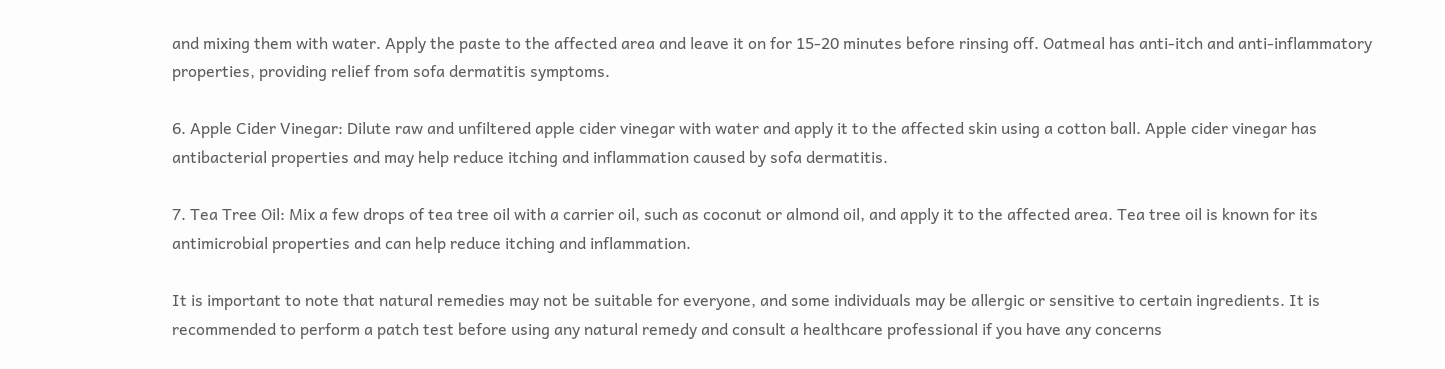and mixing them with water. Apply the paste to the affected area and leave it on for 15-20 minutes before rinsing off. Oatmeal has anti-itch and anti-inflammatory properties, providing relief from sofa dermatitis symptoms.

6. Apple Cider Vinegar: Dilute raw and unfiltered apple cider vinegar with water and apply it to the affected skin using a cotton ball. Apple cider vinegar has antibacterial properties and may help reduce itching and inflammation caused by sofa dermatitis.

7. Tea Tree Oil: Mix a few drops of tea tree oil with a carrier oil, such as coconut or almond oil, and apply it to the affected area. Tea tree oil is known for its antimicrobial properties and can help reduce itching and inflammation.

It is important to note that natural remedies may not be suitable for everyone, and some individuals may be allergic or sensitive to certain ingredients. It is recommended to perform a patch test before using any natural remedy and consult a healthcare professional if you have any concerns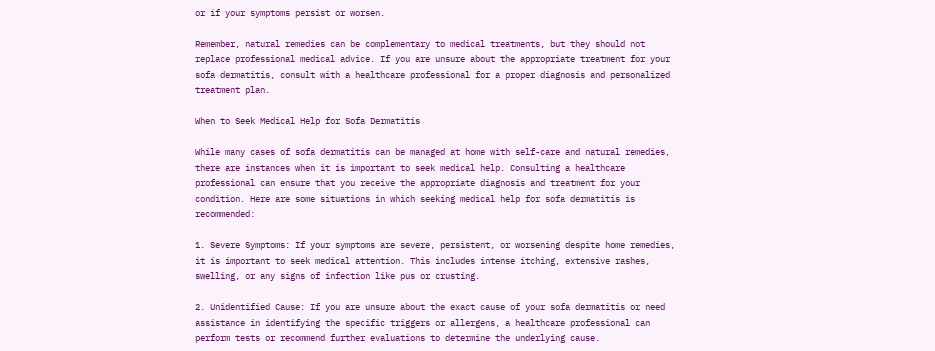or if your symptoms persist or worsen.

Remember, natural remedies can be complementary to medical treatments, but they should not replace professional medical advice. If you are unsure about the appropriate treatment for your sofa dermatitis, consult with a healthcare professional for a proper diagnosis and personalized treatment plan.

When to Seek Medical Help for Sofa Dermatitis

While many cases of sofa dermatitis can be managed at home with self-care and natural remedies, there are instances when it is important to seek medical help. Consulting a healthcare professional can ensure that you receive the appropriate diagnosis and treatment for your condition. Here are some situations in which seeking medical help for sofa dermatitis is recommended:

1. Severe Symptoms: If your symptoms are severe, persistent, or worsening despite home remedies, it is important to seek medical attention. This includes intense itching, extensive rashes, swelling, or any signs of infection like pus or crusting.

2. Unidentified Cause: If you are unsure about the exact cause of your sofa dermatitis or need assistance in identifying the specific triggers or allergens, a healthcare professional can perform tests or recommend further evaluations to determine the underlying cause.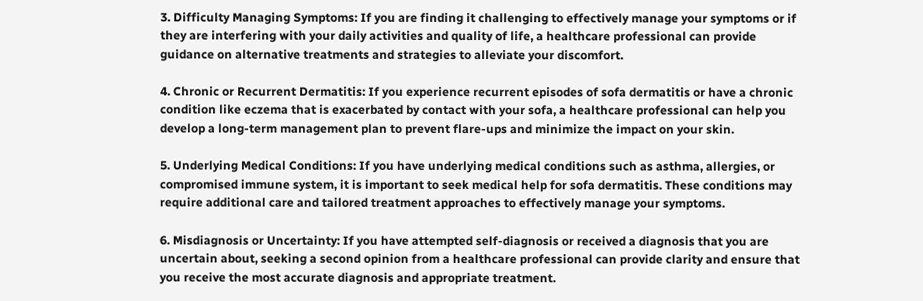3. Difficulty Managing Symptoms: If you are finding it challenging to effectively manage your symptoms or if they are interfering with your daily activities and quality of life, a healthcare professional can provide guidance on alternative treatments and strategies to alleviate your discomfort.

4. Chronic or Recurrent Dermatitis: If you experience recurrent episodes of sofa dermatitis or have a chronic condition like eczema that is exacerbated by contact with your sofa, a healthcare professional can help you develop a long-term management plan to prevent flare-ups and minimize the impact on your skin.

5. Underlying Medical Conditions: If you have underlying medical conditions such as asthma, allergies, or compromised immune system, it is important to seek medical help for sofa dermatitis. These conditions may require additional care and tailored treatment approaches to effectively manage your symptoms.

6. Misdiagnosis or Uncertainty: If you have attempted self-diagnosis or received a diagnosis that you are uncertain about, seeking a second opinion from a healthcare professional can provide clarity and ensure that you receive the most accurate diagnosis and appropriate treatment.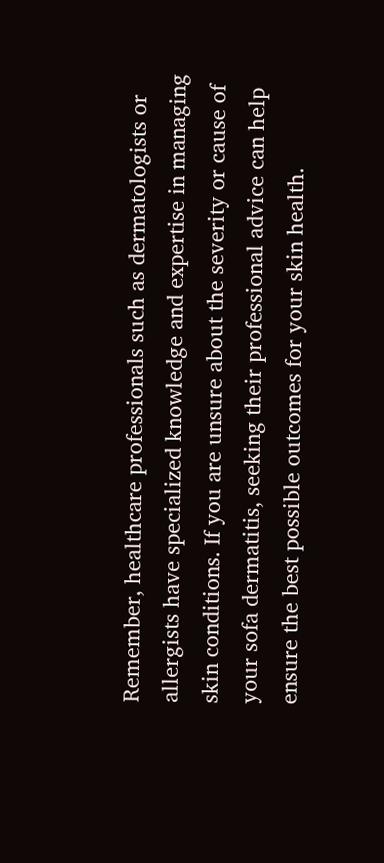Remember, healthcare professionals such as dermatologists or allergists have specialized knowledge and expertise in managing skin conditions. If you are unsure about the severity or cause of your sofa dermatitis, seeking their professional advice can help ensure the best possible outcomes for your skin health.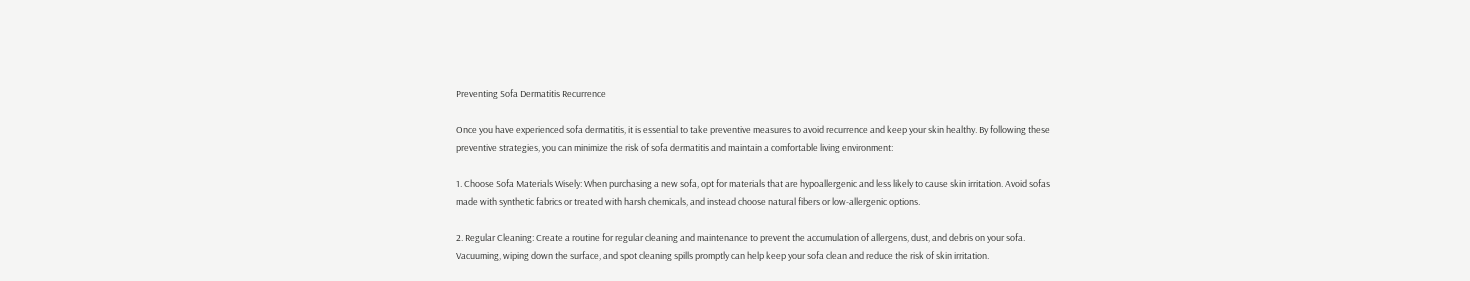Preventing Sofa Dermatitis Recurrence

Once you have experienced sofa dermatitis, it is essential to take preventive measures to avoid recurrence and keep your skin healthy. By following these preventive strategies, you can minimize the risk of sofa dermatitis and maintain a comfortable living environment:

1. Choose Sofa Materials Wisely: When purchasing a new sofa, opt for materials that are hypoallergenic and less likely to cause skin irritation. Avoid sofas made with synthetic fabrics or treated with harsh chemicals, and instead choose natural fibers or low-allergenic options.

2. Regular Cleaning: Create a routine for regular cleaning and maintenance to prevent the accumulation of allergens, dust, and debris on your sofa. Vacuuming, wiping down the surface, and spot cleaning spills promptly can help keep your sofa clean and reduce the risk of skin irritation.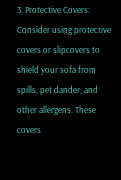3. Protective Covers: Consider using protective covers or slipcovers to shield your sofa from spills, pet dander, and other allergens. These covers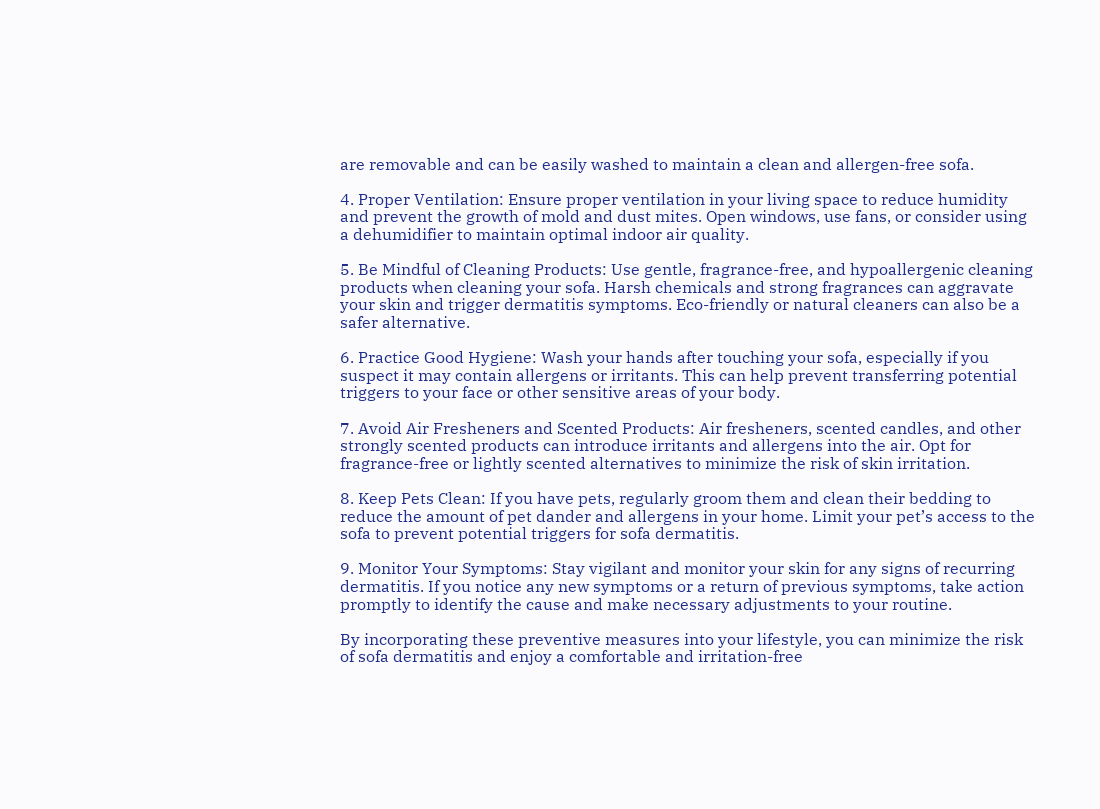are removable and can be easily washed to maintain a clean and allergen-free sofa.

4. Proper Ventilation: Ensure proper ventilation in your living space to reduce humidity and prevent the growth of mold and dust mites. Open windows, use fans, or consider using a dehumidifier to maintain optimal indoor air quality.

5. Be Mindful of Cleaning Products: Use gentle, fragrance-free, and hypoallergenic cleaning products when cleaning your sofa. Harsh chemicals and strong fragrances can aggravate your skin and trigger dermatitis symptoms. Eco-friendly or natural cleaners can also be a safer alternative.

6. Practice Good Hygiene: Wash your hands after touching your sofa, especially if you suspect it may contain allergens or irritants. This can help prevent transferring potential triggers to your face or other sensitive areas of your body.

7. Avoid Air Fresheners and Scented Products: Air fresheners, scented candles, and other strongly scented products can introduce irritants and allergens into the air. Opt for fragrance-free or lightly scented alternatives to minimize the risk of skin irritation.

8. Keep Pets Clean: If you have pets, regularly groom them and clean their bedding to reduce the amount of pet dander and allergens in your home. Limit your pet’s access to the sofa to prevent potential triggers for sofa dermatitis.

9. Monitor Your Symptoms: Stay vigilant and monitor your skin for any signs of recurring dermatitis. If you notice any new symptoms or a return of previous symptoms, take action promptly to identify the cause and make necessary adjustments to your routine.

By incorporating these preventive measures into your lifestyle, you can minimize the risk of sofa dermatitis and enjoy a comfortable and irritation-free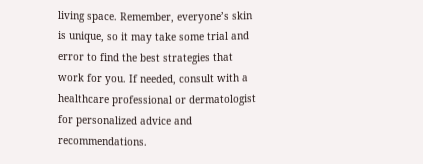living space. Remember, everyone’s skin is unique, so it may take some trial and error to find the best strategies that work for you. If needed, consult with a healthcare professional or dermatologist for personalized advice and recommendations.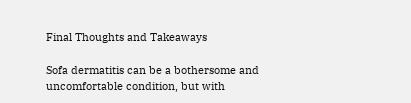Final Thoughts and Takeaways

Sofa dermatitis can be a bothersome and uncomfortable condition, but with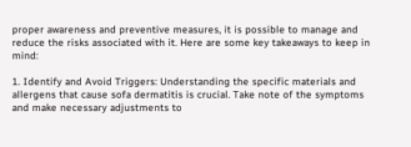proper awareness and preventive measures, it is possible to manage and reduce the risks associated with it. Here are some key takeaways to keep in mind:

1. Identify and Avoid Triggers: Understanding the specific materials and allergens that cause sofa dermatitis is crucial. Take note of the symptoms and make necessary adjustments to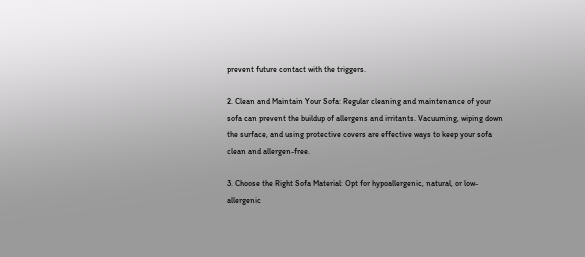prevent future contact with the triggers.

2. Clean and Maintain Your Sofa: Regular cleaning and maintenance of your sofa can prevent the buildup of allergens and irritants. Vacuuming, wiping down the surface, and using protective covers are effective ways to keep your sofa clean and allergen-free.

3. Choose the Right Sofa Material: Opt for hypoallergenic, natural, or low-allergenic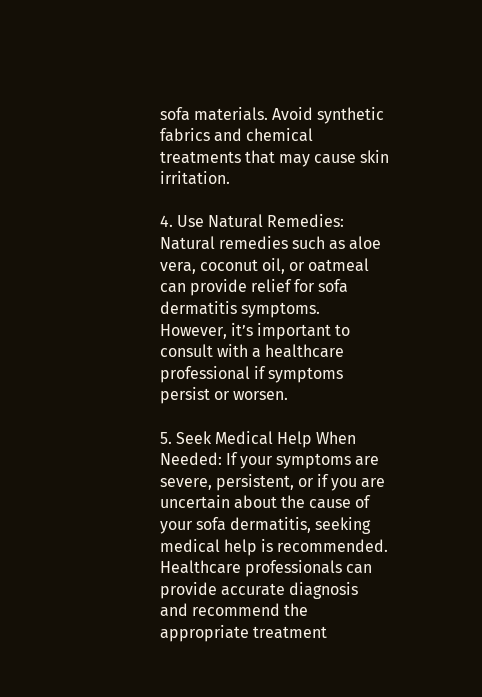sofa materials. Avoid synthetic fabrics and chemical treatments that may cause skin irritation.

4. Use Natural Remedies: Natural remedies such as aloe vera, coconut oil, or oatmeal can provide relief for sofa dermatitis symptoms. However, it’s important to consult with a healthcare professional if symptoms persist or worsen.

5. Seek Medical Help When Needed: If your symptoms are severe, persistent, or if you are uncertain about the cause of your sofa dermatitis, seeking medical help is recommended. Healthcare professionals can provide accurate diagnosis and recommend the appropriate treatment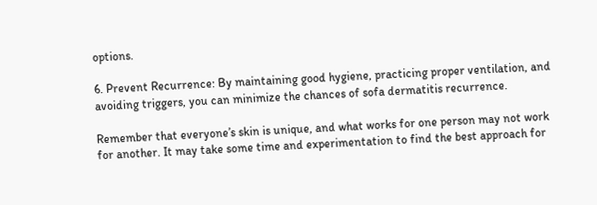options.

6. Prevent Recurrence: By maintaining good hygiene, practicing proper ventilation, and avoiding triggers, you can minimize the chances of sofa dermatitis recurrence.

Remember that everyone’s skin is unique, and what works for one person may not work for another. It may take some time and experimentation to find the best approach for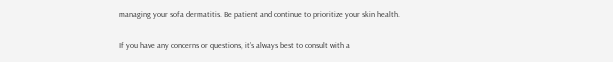managing your sofa dermatitis. Be patient and continue to prioritize your skin health.

If you have any concerns or questions, it’s always best to consult with a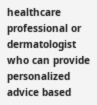healthcare professional or dermatologist who can provide personalized advice based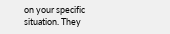on your specific situation. They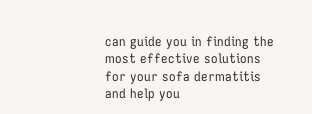can guide you in finding the most effective solutions for your sofa dermatitis and help you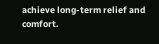achieve long-term relief and comfort.